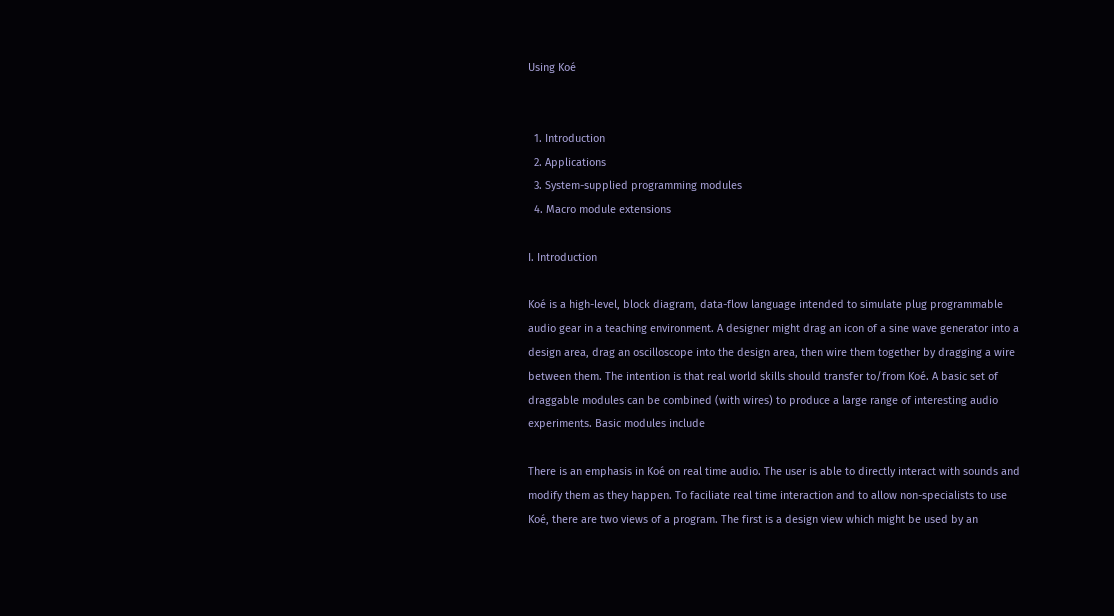Using Koé


  1. Introduction
  2. Applications
  3. System-supplied programming modules
  4. Macro module extensions

I. Introduction

Koé is a high-level, block diagram, data-flow language intended to simulate plug programmable audio gear in a teaching environment. A designer might drag an icon of a sine wave generator into a design area, drag an oscilloscope into the design area, then wire them together by dragging a wire between them. The intention is that real world skills should transfer to/from Koé. A basic set of draggable modules can be combined (with wires) to produce a large range of interesting audio experiments. Basic modules include

There is an emphasis in Koé on real time audio. The user is able to directly interact with sounds and modify them as they happen. To faciliate real time interaction and to allow non-specialists to use Koé, there are two views of a program. The first is a design view which might be used by an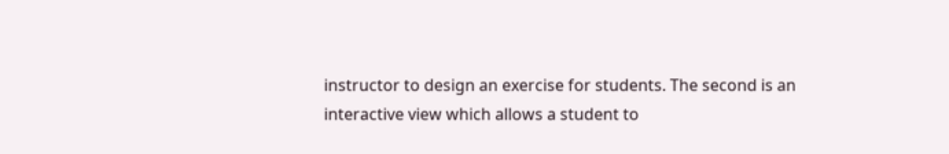instructor to design an exercise for students. The second is an interactive view which allows a student to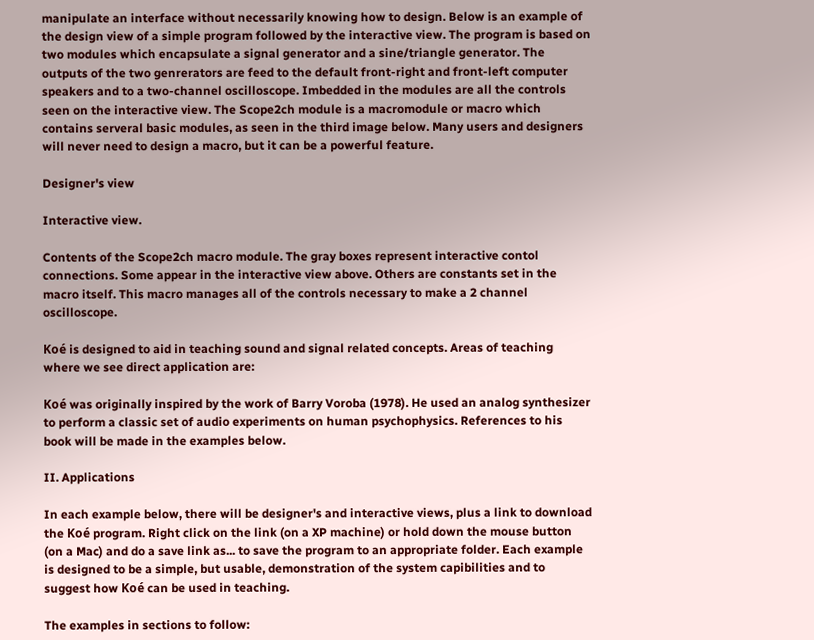manipulate an interface without necessarily knowing how to design. Below is an example of the design view of a simple program followed by the interactive view. The program is based on two modules which encapsulate a signal generator and a sine/triangle generator. The outputs of the two genrerators are feed to the default front-right and front-left computer speakers and to a two-channel oscilloscope. Imbedded in the modules are all the controls seen on the interactive view. The Scope2ch module is a macromodule or macro which contains serveral basic modules, as seen in the third image below. Many users and designers will never need to design a macro, but it can be a powerful feature.

Designer's view

Interactive view.

Contents of the Scope2ch macro module. The gray boxes represent interactive contol connections. Some appear in the interactive view above. Others are constants set in the macro itself. This macro manages all of the controls necessary to make a 2 channel oscilloscope.

Koé is designed to aid in teaching sound and signal related concepts. Areas of teaching where we see direct application are:

Koé was originally inspired by the work of Barry Voroba (1978). He used an analog synthesizer to perform a classic set of audio experiments on human psychophysics. References to his book will be made in the examples below.

II. Applications

In each example below, there will be designer's and interactive views, plus a link to download the Koé program. Right click on the link (on a XP machine) or hold down the mouse button (on a Mac) and do a save link as... to save the program to an appropriate folder. Each example is designed to be a simple, but usable, demonstration of the system capibilities and to suggest how Koé can be used in teaching.

The examples in sections to follow: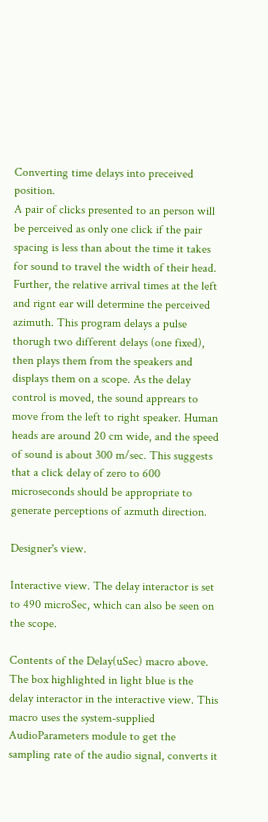Converting time delays into preceived position.
A pair of clicks presented to an person will be perceived as only one click if the pair spacing is less than about the time it takes for sound to travel the width of their head. Further, the relative arrival times at the left and rignt ear will determine the perceived azimuth. This program delays a pulse thorugh two different delays (one fixed), then plays them from the speakers and displays them on a scope. As the delay control is moved, the sound apprears to move from the left to right speaker. Human heads are around 20 cm wide, and the speed of sound is about 300 m/sec. This suggests that a click delay of zero to 600 microseconds should be appropriate to generate perceptions of azmuth direction.

Designer's view.

Interactive view. The delay interactor is set to 490 microSec, which can also be seen on the scope.

Contents of the Delay(uSec) macro above. The box highlighted in light blue is the delay interactor in the interactive view. This macro uses the system-supplied AudioParameters module to get the sampling rate of the audio signal, converts it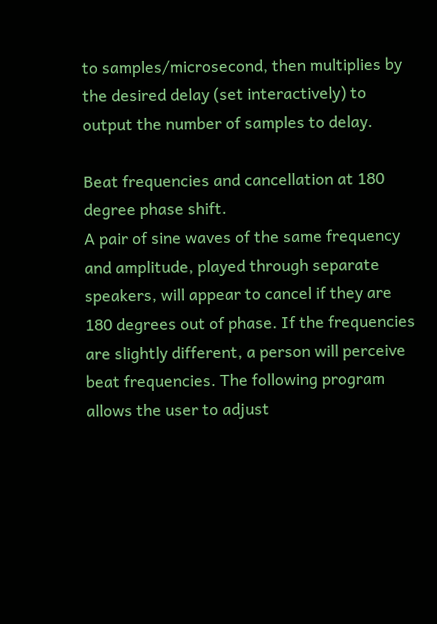to samples/microsecond, then multiplies by the desired delay (set interactively) to output the number of samples to delay.

Beat frequencies and cancellation at 180 degree phase shift.
A pair of sine waves of the same frequency and amplitude, played through separate speakers, will appear to cancel if they are 180 degrees out of phase. If the frequencies are slightly different, a person will perceive beat frequencies. The following program allows the user to adjust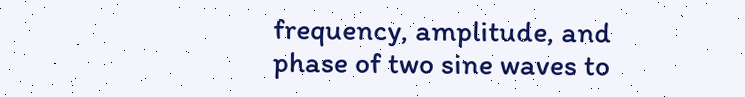frequency, amplitude, and phase of two sine waves to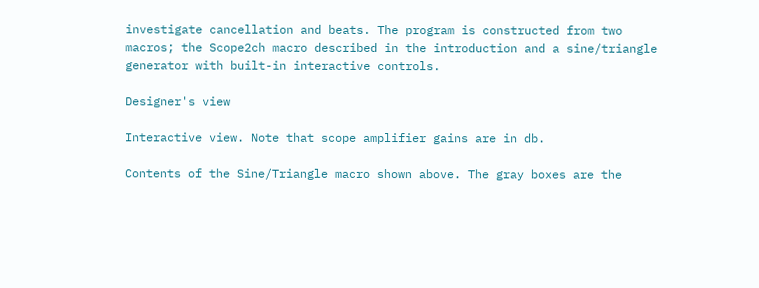investigate cancellation and beats. The program is constructed from two macros; the Scope2ch macro described in the introduction and a sine/triangle generator with built-in interactive controls.

Designer's view

Interactive view. Note that scope amplifier gains are in db.

Contents of the Sine/Triangle macro shown above. The gray boxes are the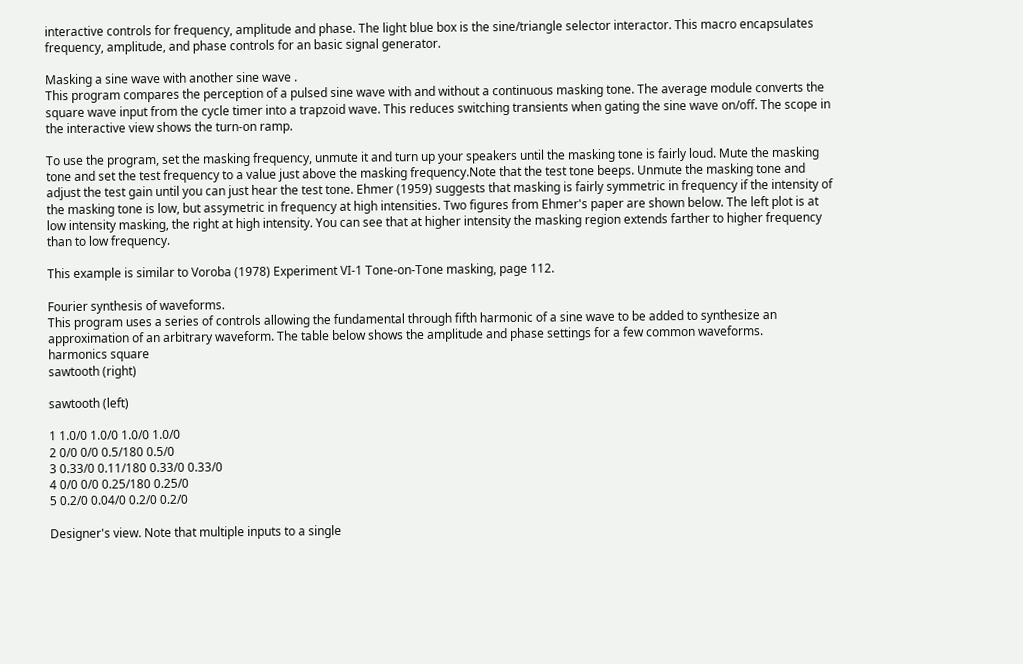interactive controls for frequency, amplitude and phase. The light blue box is the sine/triangle selector interactor. This macro encapsulates frequency, amplitude, and phase controls for an basic signal generator.

Masking a sine wave with another sine wave .
This program compares the perception of a pulsed sine wave with and without a continuous masking tone. The average module converts the square wave input from the cycle timer into a trapzoid wave. This reduces switching transients when gating the sine wave on/off. The scope in the interactive view shows the turn-on ramp.

To use the program, set the masking frequency, unmute it and turn up your speakers until the masking tone is fairly loud. Mute the masking tone and set the test frequency to a value just above the masking frequency.Note that the test tone beeps. Unmute the masking tone and adjust the test gain until you can just hear the test tone. Ehmer (1959) suggests that masking is fairly symmetric in frequency if the intensity of the masking tone is low, but assymetric in frequency at high intensities. Two figures from Ehmer's paper are shown below. The left plot is at low intensity masking, the right at high intensity. You can see that at higher intensity the masking region extends farther to higher frequency than to low frequency.

This example is similar to Voroba (1978) Experiment VI-1 Tone-on-Tone masking, page 112.

Fourier synthesis of waveforms.
This program uses a series of controls allowing the fundamental through fifth harmonic of a sine wave to be added to synthesize an approximation of an arbitrary waveform. The table below shows the amplitude and phase settings for a few common waveforms.
harmonics square
sawtooth (right)

sawtooth (left)

1 1.0/0 1.0/0 1.0/0 1.0/0
2 0/0 0/0 0.5/180 0.5/0
3 0.33/0 0.11/180 0.33/0 0.33/0
4 0/0 0/0 0.25/180 0.25/0
5 0.2/0 0.04/0 0.2/0 0.2/0

Designer's view. Note that multiple inputs to a single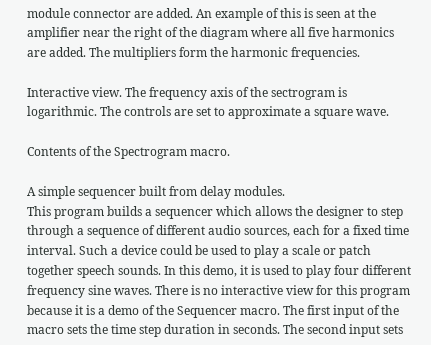module connector are added. An example of this is seen at the amplifier near the right of the diagram where all five harmonics are added. The multipliers form the harmonic frequencies.

Interactive view. The frequency axis of the sectrogram is logarithmic. The controls are set to approximate a square wave.

Contents of the Spectrogram macro.

A simple sequencer built from delay modules.
This program builds a sequencer which allows the designer to step through a sequence of different audio sources, each for a fixed time interval. Such a device could be used to play a scale or patch together speech sounds. In this demo, it is used to play four different frequency sine waves. There is no interactive view for this program because it is a demo of the Sequencer macro. The first input of the macro sets the time step duration in seconds. The second input sets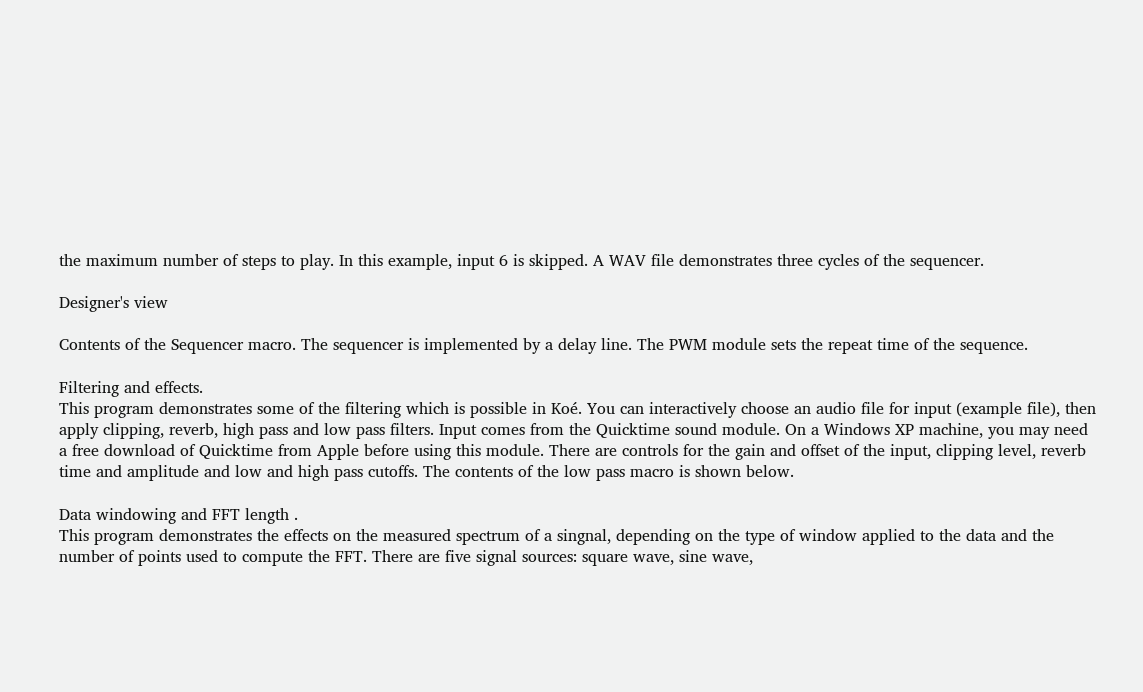the maximum number of steps to play. In this example, input 6 is skipped. A WAV file demonstrates three cycles of the sequencer.

Designer's view

Contents of the Sequencer macro. The sequencer is implemented by a delay line. The PWM module sets the repeat time of the sequence.

Filtering and effects.
This program demonstrates some of the filtering which is possible in Koé. You can interactively choose an audio file for input (example file), then apply clipping, reverb, high pass and low pass filters. Input comes from the Quicktime sound module. On a Windows XP machine, you may need a free download of Quicktime from Apple before using this module. There are controls for the gain and offset of the input, clipping level, reverb time and amplitude and low and high pass cutoffs. The contents of the low pass macro is shown below.

Data windowing and FFT length .
This program demonstrates the effects on the measured spectrum of a singnal, depending on the type of window applied to the data and the number of points used to compute the FFT. There are five signal sources: square wave, sine wave,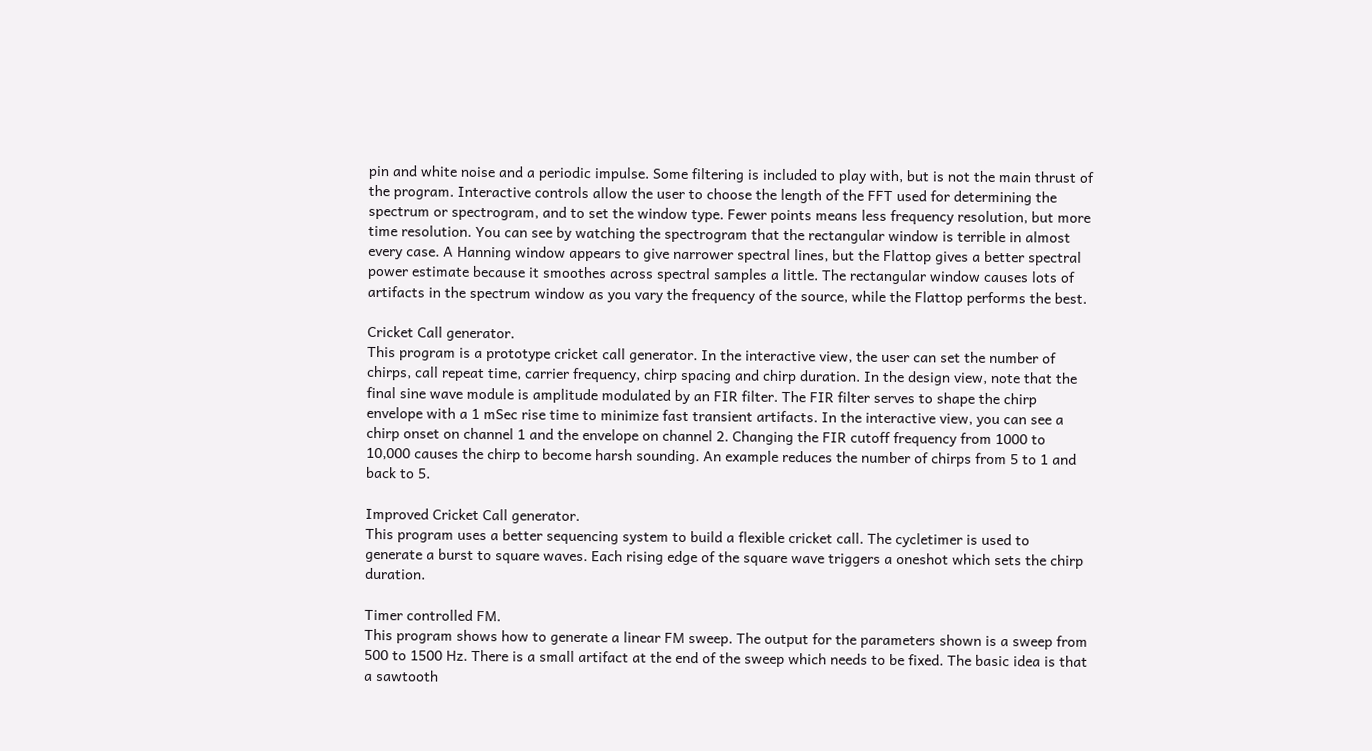pin and white noise and a periodic impulse. Some filtering is included to play with, but is not the main thrust of the program. Interactive controls allow the user to choose the length of the FFT used for determining the spectrum or spectrogram, and to set the window type. Fewer points means less frequency resolution, but more time resolution. You can see by watching the spectrogram that the rectangular window is terrible in almost every case. A Hanning window appears to give narrower spectral lines, but the Flattop gives a better spectral power estimate because it smoothes across spectral samples a little. The rectangular window causes lots of artifacts in the spectrum window as you vary the frequency of the source, while the Flattop performs the best.

Cricket Call generator.
This program is a prototype cricket call generator. In the interactive view, the user can set the number of chirps, call repeat time, carrier frequency, chirp spacing and chirp duration. In the design view, note that the final sine wave module is amplitude modulated by an FIR filter. The FIR filter serves to shape the chirp envelope with a 1 mSec rise time to minimize fast transient artifacts. In the interactive view, you can see a chirp onset on channel 1 and the envelope on channel 2. Changing the FIR cutoff frequency from 1000 to 10,000 causes the chirp to become harsh sounding. An example reduces the number of chirps from 5 to 1 and back to 5.

Improved Cricket Call generator.
This program uses a better sequencing system to build a flexible cricket call. The cycletimer is used to generate a burst to square waves. Each rising edge of the square wave triggers a oneshot which sets the chirp duration.

Timer controlled FM.
This program shows how to generate a linear FM sweep. The output for the parameters shown is a sweep from 500 to 1500 Hz. There is a small artifact at the end of the sweep which needs to be fixed. The basic idea is that a sawtooth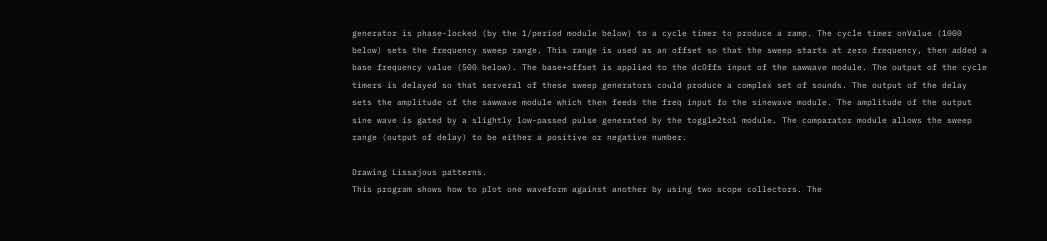generator is phase-locked (by the 1/period module below) to a cycle timer to produce a ramp. The cycle timer onValue (1000 below) sets the frequency sweep range. This range is used as an offset so that the sweep starts at zero frequency, then added a base frequency value (500 below). The base+offset is applied to the dcOffs input of the sawwave module. The output of the cycle timers is delayed so that serveral of these sweep generators could produce a complex set of sounds. The output of the delay sets the amplitude of the sawwave module which then feeds the freq input fo the sinewave module. The amplitude of the output sine wave is gated by a slightly low-passed pulse generated by the toggle2to1 module. The comparator module allows the sweep range (output of delay) to be either a positive or negative number.

Drawing Lissajous patterns.
This program shows how to plot one waveform against another by using two scope collectors. The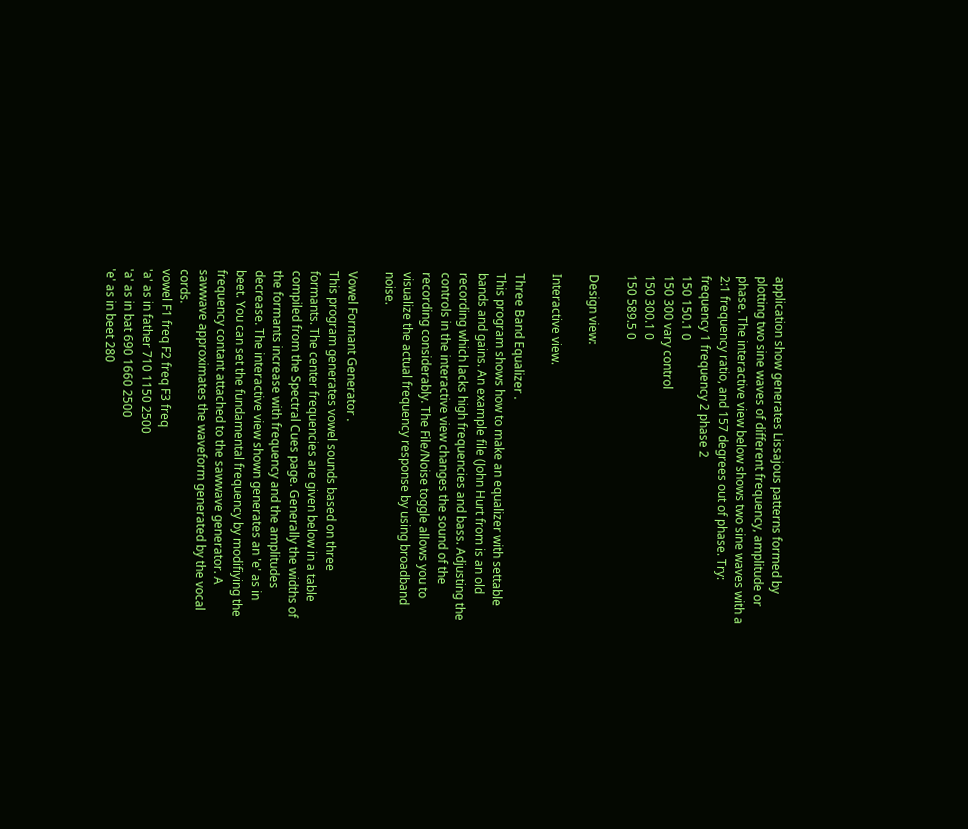application show generates Lissajous patterns formed by plotting two sine waves of different frequency, amplitude or phase. The interactive view below shows two sine waves with a 2:1 frequency ratio, and 157 degrees out of phase. Try:
frequency 1 frequency 2 phase 2
150 150.1 0
150 300 vary control
150 300.1 0
150 589.5 0

Design view:

Interactive view.

Three Band Equalizer .
This program shows how to make an equalizer with settable bands and gains. An example file (John Hurt from is an old recording which lacks high frequencies and bass. Adjusting the controls in the interactive view changes the sound of the recording considerably. The File/Noise toggle allows you to visualize the actual frequency response by using broadband noise.

Vowel Formant Generator .
This program generates vowel sounds based on three formants. The center frequencies are given below in a table compiled from the Spectral Cues page. Generally the widths of the formants increase with frequency and the amplitudes decrease. The interactive view shown generates an 'e' as in beet. You can set the fundamental frequency by modifiying the frequency contant attached to the sawwave generator. A sawwave approximates the waveform generated by the vocal cords.
vowel F1 freq F2 freq F3 freq
'a' as in father 710 1150 2500
'a' as in bat 690 1660 2500
'e' as in beet 280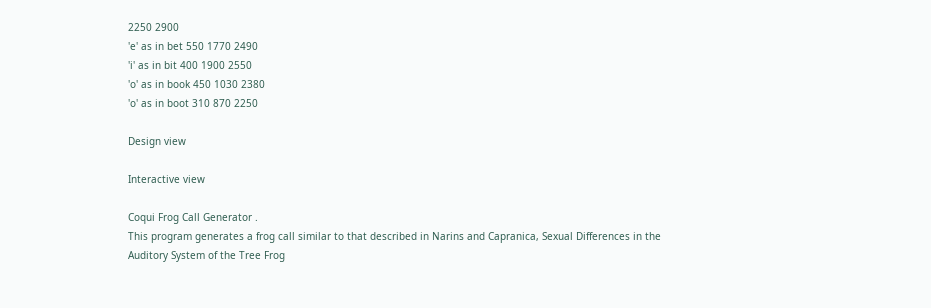2250 2900
'e' as in bet 550 1770 2490
'i' as in bit 400 1900 2550
'o' as in book 450 1030 2380
'o' as in boot 310 870 2250

Design view

Interactive view

Coqui Frog Call Generator .
This program generates a frog call similar to that described in Narins and Capranica, Sexual Differences in the Auditory System of the Tree Frog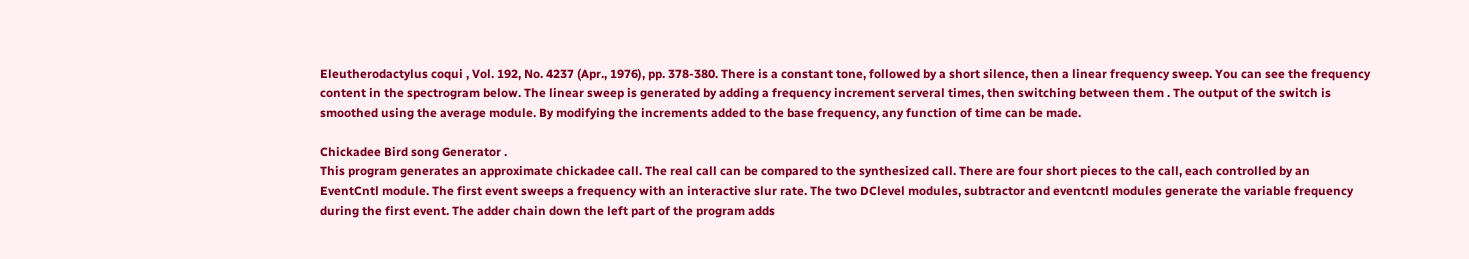Eleutherodactylus coqui , Vol. 192, No. 4237 (Apr., 1976), pp. 378-380. There is a constant tone, followed by a short silence, then a linear frequency sweep. You can see the frequency content in the spectrogram below. The linear sweep is generated by adding a frequency increment serveral times, then switching between them . The output of the switch is smoothed using the average module. By modifying the increments added to the base frequency, any function of time can be made.

Chickadee Bird song Generator .
This program generates an approximate chickadee call. The real call can be compared to the synthesized call. There are four short pieces to the call, each controlled by an EventCntl module. The first event sweeps a frequency with an interactive slur rate. The two DClevel modules, subtractor and eventcntl modules generate the variable frequency during the first event. The adder chain down the left part of the program adds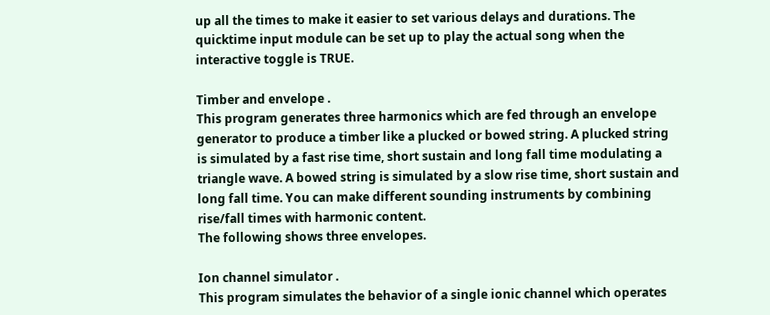up all the times to make it easier to set various delays and durations. The quicktime input module can be set up to play the actual song when the interactive toggle is TRUE.

Timber and envelope .
This program generates three harmonics which are fed through an envelope generator to produce a timber like a plucked or bowed string. A plucked string is simulated by a fast rise time, short sustain and long fall time modulating a triangle wave. A bowed string is simulated by a slow rise time, short sustain and long fall time. You can make different sounding instruments by combining rise/fall times with harmonic content.
The following shows three envelopes.

Ion channel simulator .
This program simulates the behavior of a single ionic channel which operates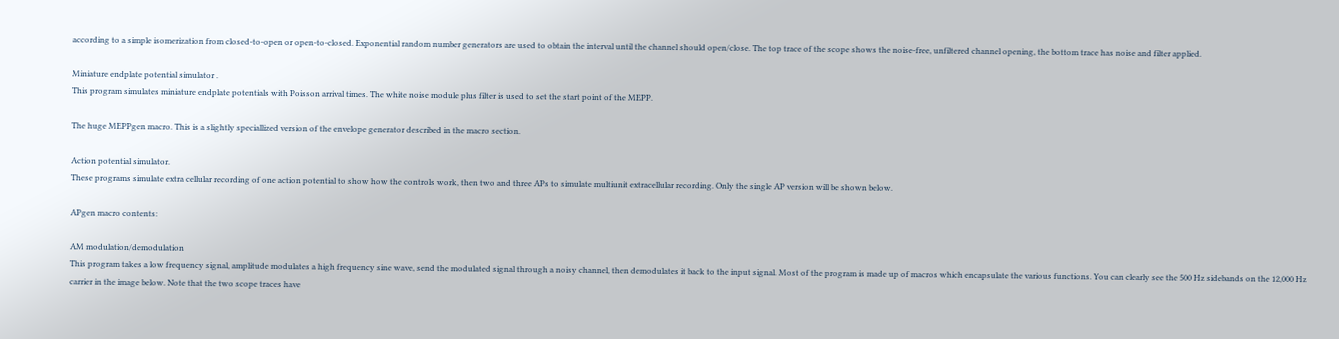according to a simple isomerization from closed-to-open or open-to-closed. Exponential random number generators are used to obtain the interval until the channel should open/close. The top trace of the scope shows the noise-free, unfiltered channel opening, the bottom trace has noise and filter applied.

Miniature endplate potential simulator .
This program simulates miniature endplate potentials with Poisson arrival times. The white noise module plus filter is used to set the start point of the MEPP.

The huge MEPPgen macro. This is a slightly speciallized version of the envelope generator described in the macro section.

Action potential simulator.
These programs simulate extra cellular recording of one action potential to show how the controls work, then two and three APs to simulate multiunit extracellular recording. Only the single AP version will be shown below.

APgen macro contents:

AM modulation/demodulation
This program takes a low frequency signal, amplitude modulates a high frequency sine wave, send the modulated signal through a noisy channel, then demodulates it back to the input signal. Most of the program is made up of macros which encapsulate the various functions. You can clearly see the 500 Hz sidebands on the 12,000 Hz carrier in the image below. Note that the two scope traces have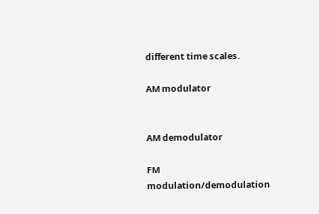different time scales.

AM modulator


AM demodulator

FM modulation/demodulation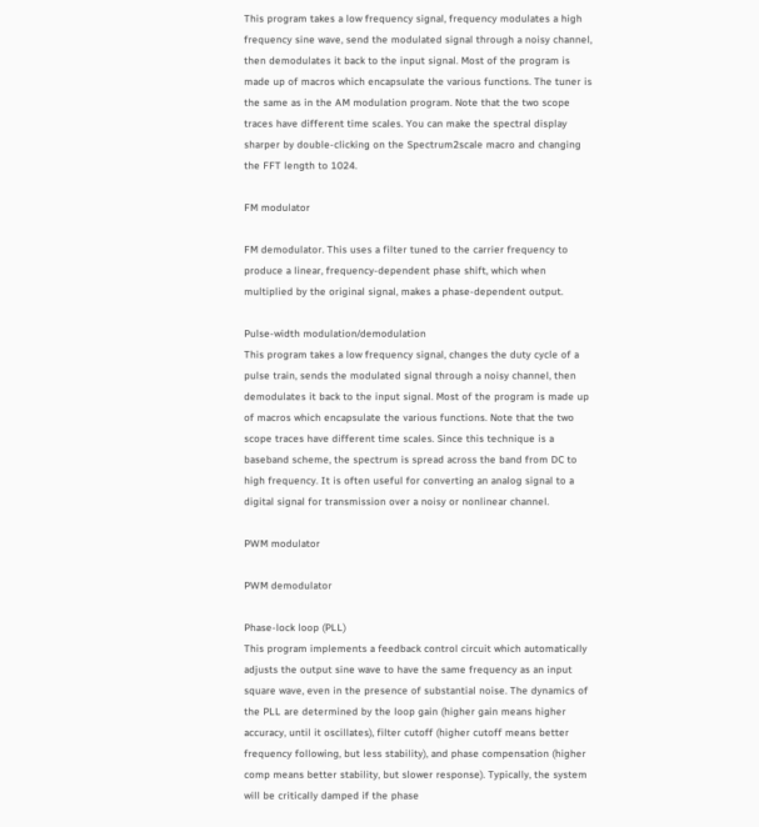This program takes a low frequency signal, frequency modulates a high frequency sine wave, send the modulated signal through a noisy channel, then demodulates it back to the input signal. Most of the program is made up of macros which encapsulate the various functions. The tuner is the same as in the AM modulation program. Note that the two scope traces have different time scales. You can make the spectral display sharper by double-clicking on the Spectrum2scale macro and changing the FFT length to 1024.

FM modulator

FM demodulator. This uses a filter tuned to the carrier frequency to produce a linear, frequency-dependent phase shift, which when multiplied by the original signal, makes a phase-dependent output.

Pulse-width modulation/demodulation
This program takes a low frequency signal, changes the duty cycle of a pulse train, sends the modulated signal through a noisy channel, then demodulates it back to the input signal. Most of the program is made up of macros which encapsulate the various functions. Note that the two scope traces have different time scales. Since this technique is a baseband scheme, the spectrum is spread across the band from DC to high frequency. It is often useful for converting an analog signal to a digital signal for transmission over a noisy or nonlinear channel.

PWM modulator

PWM demodulator

Phase-lock loop (PLL)
This program implements a feedback control circuit which automatically adjusts the output sine wave to have the same frequency as an input square wave, even in the presence of substantial noise. The dynamics of the PLL are determined by the loop gain (higher gain means higher accuracy, until it oscillates), filter cutoff (higher cutoff means better frequency following, but less stability), and phase compensation (higher comp means better stability, but slower response). Typically, the system will be critically damped if the phase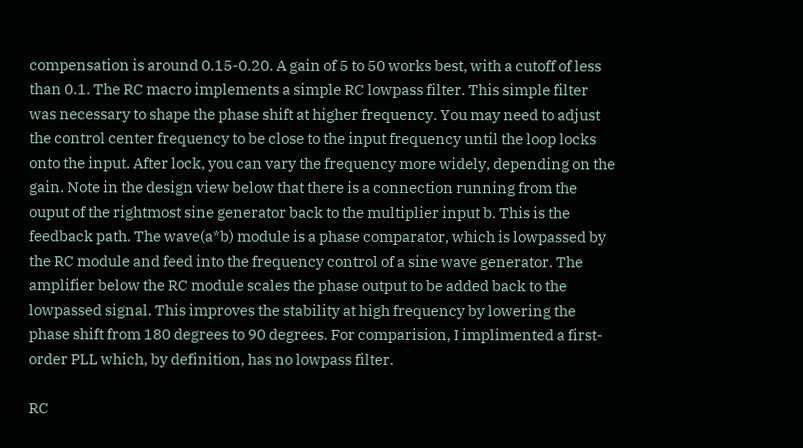compensation is around 0.15-0.20. A gain of 5 to 50 works best, with a cutoff of less than 0.1. The RC macro implements a simple RC lowpass filter. This simple filter was necessary to shape the phase shift at higher frequency. You may need to adjust the control center frequency to be close to the input frequency until the loop locks onto the input. After lock, you can vary the frequency more widely, depending on the gain. Note in the design view below that there is a connection running from the ouput of the rightmost sine generator back to the multiplier input b. This is the feedback path. The wave(a*b) module is a phase comparator, which is lowpassed by the RC module and feed into the frequency control of a sine wave generator. The amplifier below the RC module scales the phase output to be added back to the lowpassed signal. This improves the stability at high frequency by lowering the phase shift from 180 degrees to 90 degrees. For comparision, I implimented a first-order PLL which, by definition, has no lowpass filter.

RC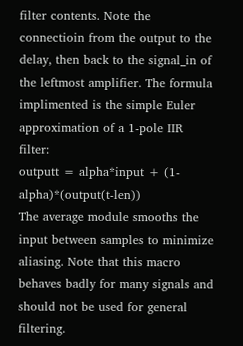filter contents. Note the connectioin from the output to the delay, then back to the signal_in of the leftmost amplifier. The formula implimented is the simple Euler approximation of a 1-pole IIR filter:
outputt = alpha*input + (1-alpha)*(output(t-len))
The average module smooths the input between samples to minimize aliasing. Note that this macro behaves badly for many signals and should not be used for general filtering.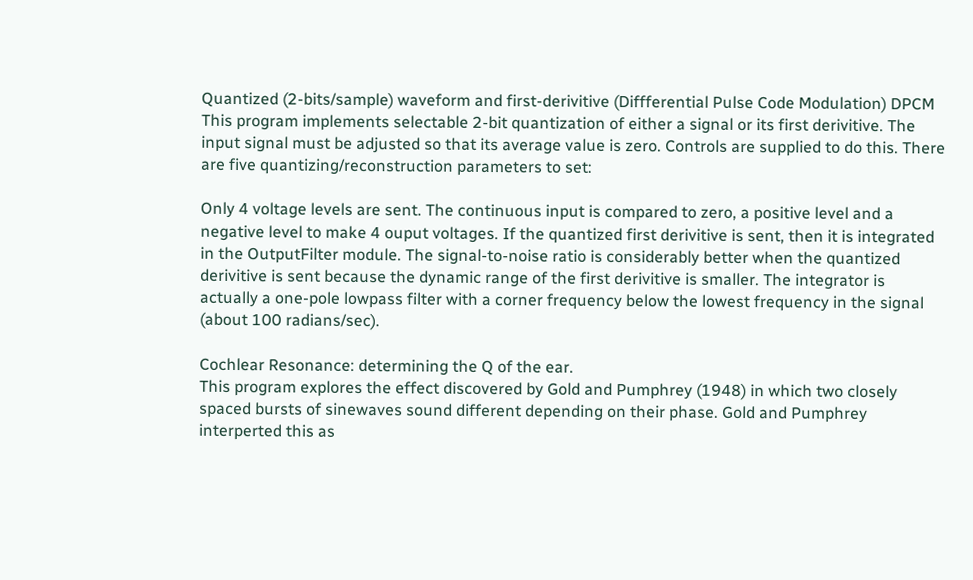Quantized (2-bits/sample) waveform and first-derivitive (Diffferential Pulse Code Modulation) DPCM
This program implements selectable 2-bit quantization of either a signal or its first derivitive. The input signal must be adjusted so that its average value is zero. Controls are supplied to do this. There are five quantizing/reconstruction parameters to set:

Only 4 voltage levels are sent. The continuous input is compared to zero, a positive level and a negative level to make 4 ouput voltages. If the quantized first derivitive is sent, then it is integrated in the OutputFilter module. The signal-to-noise ratio is considerably better when the quantized derivitive is sent because the dynamic range of the first derivitive is smaller. The integrator is actually a one-pole lowpass filter with a corner frequency below the lowest frequency in the signal (about 100 radians/sec).

Cochlear Resonance: determining the Q of the ear.
This program explores the effect discovered by Gold and Pumphrey (1948) in which two closely spaced bursts of sinewaves sound different depending on their phase. Gold and Pumphrey interperted this as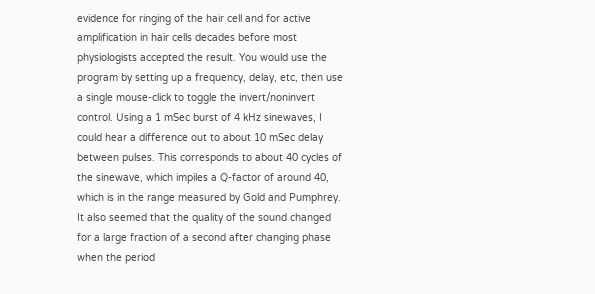evidence for ringing of the hair cell and for active amplification in hair cells decades before most physiologists accepted the result. You would use the program by setting up a frequency, delay, etc, then use a single mouse-click to toggle the invert/noninvert control. Using a 1 mSec burst of 4 kHz sinewaves, I could hear a difference out to about 10 mSec delay between pulses. This corresponds to about 40 cycles of the sinewave, which impiles a Q-factor of around 40, which is in the range measured by Gold and Pumphrey. It also seemed that the quality of the sound changed for a large fraction of a second after changing phase when the period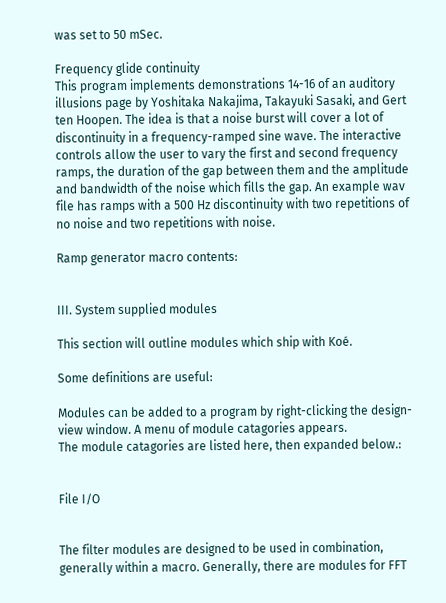was set to 50 mSec.

Frequency glide continuity
This program implements demonstrations 14-16 of an auditory illusions page by Yoshitaka Nakajima, Takayuki Sasaki, and Gert ten Hoopen. The idea is that a noise burst will cover a lot of discontinuity in a frequency-ramped sine wave. The interactive controls allow the user to vary the first and second frequency ramps, the duration of the gap between them and the amplitude and bandwidth of the noise which fills the gap. An example wav file has ramps with a 500 Hz discontinuity with two repetitions of no noise and two repetitions with noise.

Ramp generator macro contents:


III. System supplied modules

This section will outline modules which ship with Koé.

Some definitions are useful:

Modules can be added to a program by right-clicking the design-view window. A menu of module catagories appears.
The module catagories are listed here, then expanded below.:


File I/O


The filter modules are designed to be used in combination, generally within a macro. Generally, there are modules for FFT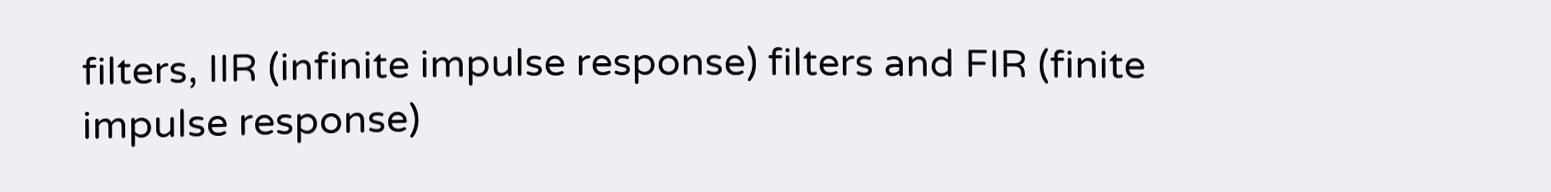filters, IIR (infinite impulse response) filters and FIR (finite impulse response)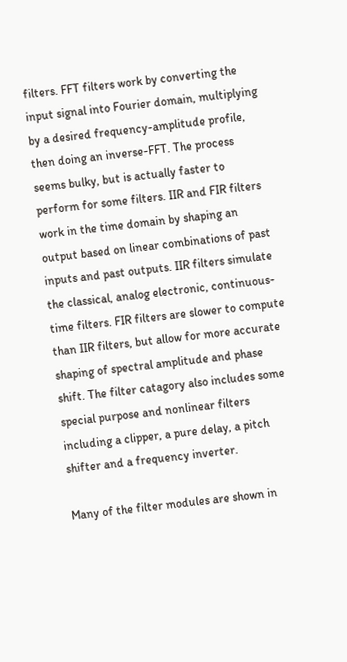filters. FFT filters work by converting the input signal into Fourier domain, multiplying by a desired frequency-amplitude profile, then doing an inverse-FFT. The process seems bulky, but is actually faster to perform for some filters. IIR and FIR filters work in the time domain by shaping an output based on linear combinations of past inputs and past outputs. IIR filters simulate the classical, analog electronic, continuous-time filters. FIR filters are slower to compute than IIR filters, but allow for more accurate shaping of spectral amplitude and phase shift. The filter catagory also includes some special purpose and nonlinear filters including a clipper, a pure delay, a pitch shifter and a frequency inverter.

Many of the filter modules are shown in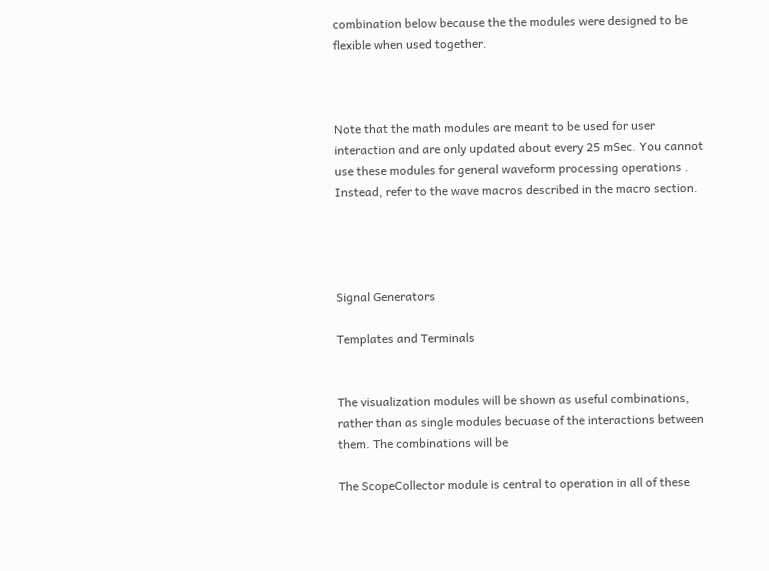combination below because the the modules were designed to be flexible when used together.



Note that the math modules are meant to be used for user interaction and are only updated about every 25 mSec. You cannot use these modules for general waveform processing operations . Instead, refer to the wave macros described in the macro section.




Signal Generators

Templates and Terminals


The visualization modules will be shown as useful combinations, rather than as single modules becuase of the interactions between them. The combinations will be

The ScopeCollector module is central to operation in all of these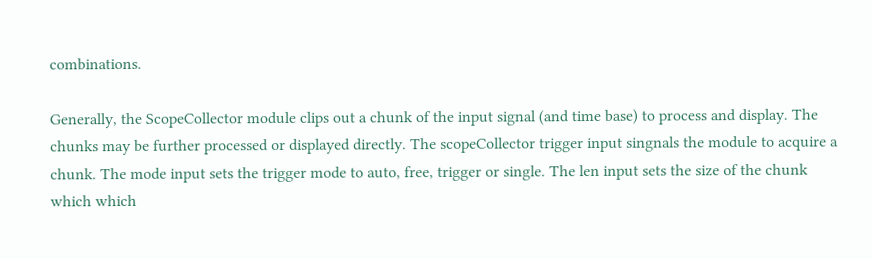combinations.

Generally, the ScopeCollector module clips out a chunk of the input signal (and time base) to process and display. The chunks may be further processed or displayed directly. The scopeCollector trigger input singnals the module to acquire a chunk. The mode input sets the trigger mode to auto, free, trigger or single. The len input sets the size of the chunk which which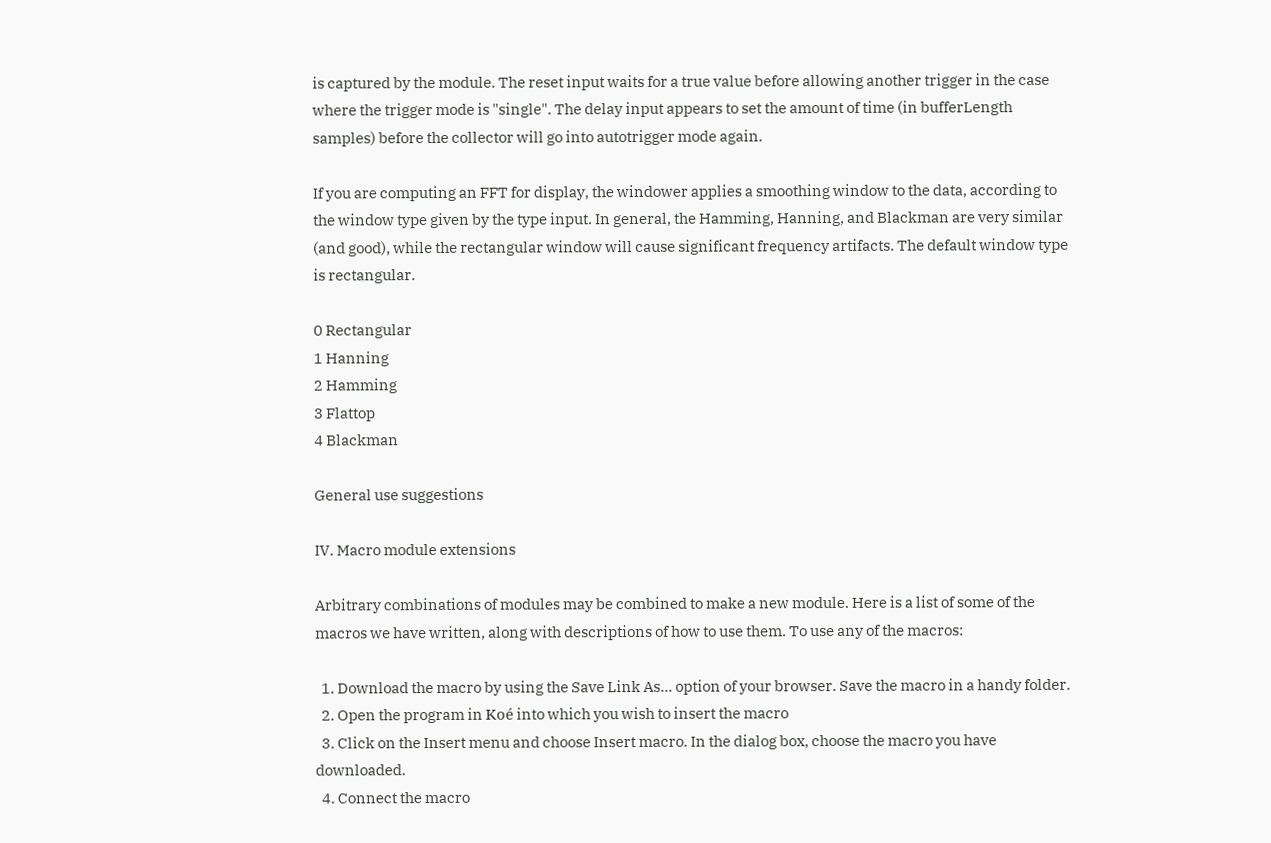is captured by the module. The reset input waits for a true value before allowing another trigger in the case where the trigger mode is "single". The delay input appears to set the amount of time (in bufferLength samples) before the collector will go into autotrigger mode again.

If you are computing an FFT for display, the windower applies a smoothing window to the data, according to the window type given by the type input. In general, the Hamming, Hanning, and Blackman are very similar (and good), while the rectangular window will cause significant frequency artifacts. The default window type is rectangular.

0 Rectangular
1 Hanning
2 Hamming
3 Flattop
4 Blackman

General use suggestions

IV. Macro module extensions

Arbitrary combinations of modules may be combined to make a new module. Here is a list of some of the macros we have written, along with descriptions of how to use them. To use any of the macros:

  1. Download the macro by using the Save Link As... option of your browser. Save the macro in a handy folder.
  2. Open the program in Koé into which you wish to insert the macro
  3. Click on the Insert menu and choose Insert macro. In the dialog box, choose the macro you have downloaded.
  4. Connect the macro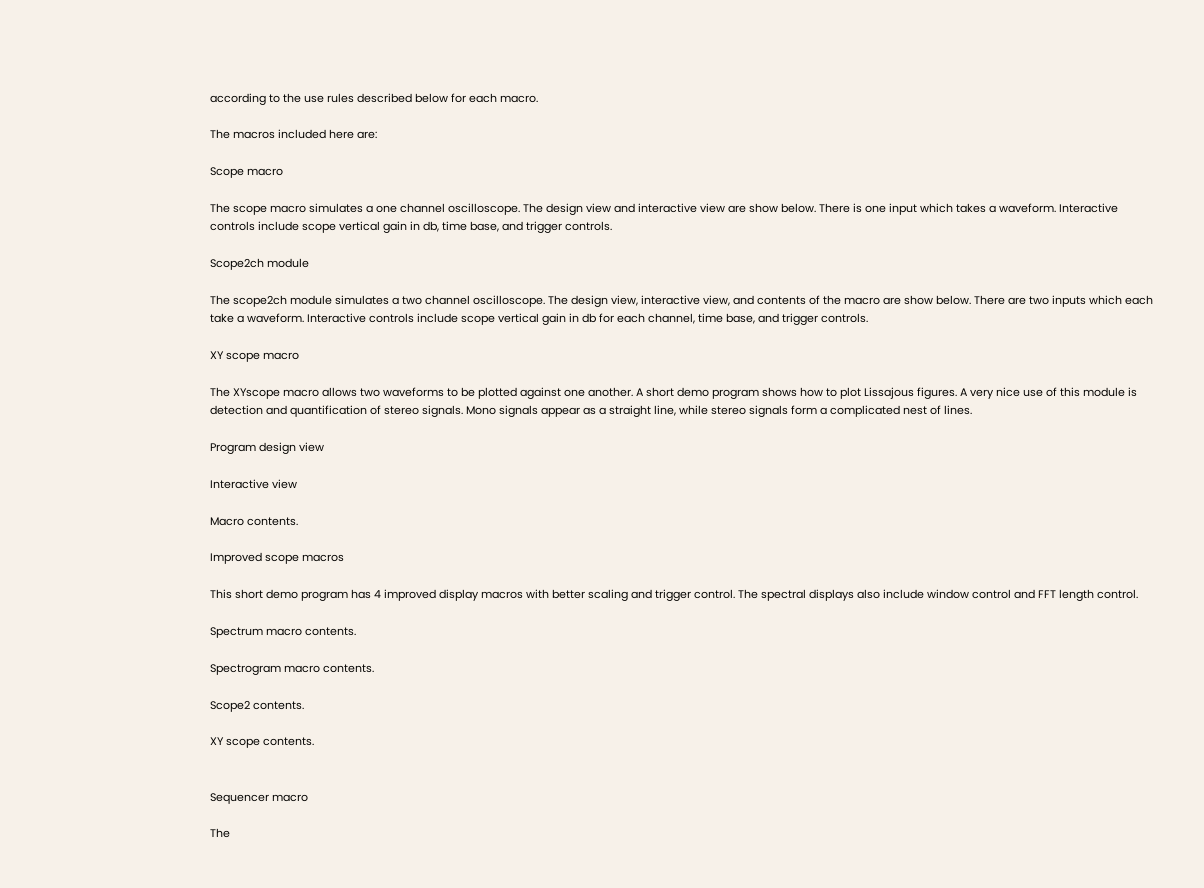according to the use rules described below for each macro.

The macros included here are:

Scope macro

The scope macro simulates a one channel oscilloscope. The design view and interactive view are show below. There is one input which takes a waveform. Interactive controls include scope vertical gain in db, time base, and trigger controls.

Scope2ch module

The scope2ch module simulates a two channel oscilloscope. The design view, interactive view, and contents of the macro are show below. There are two inputs which each take a waveform. Interactive controls include scope vertical gain in db for each channel, time base, and trigger controls.

XY scope macro

The XYscope macro allows two waveforms to be plotted against one another. A short demo program shows how to plot Lissajous figures. A very nice use of this module is detection and quantification of stereo signals. Mono signals appear as a straight line, while stereo signals form a complicated nest of lines.

Program design view

Interactive view

Macro contents.

Improved scope macros

This short demo program has 4 improved display macros with better scaling and trigger control. The spectral displays also include window control and FFT length control.

Spectrum macro contents.

Spectrogram macro contents.

Scope2 contents.

XY scope contents.


Sequencer macro

The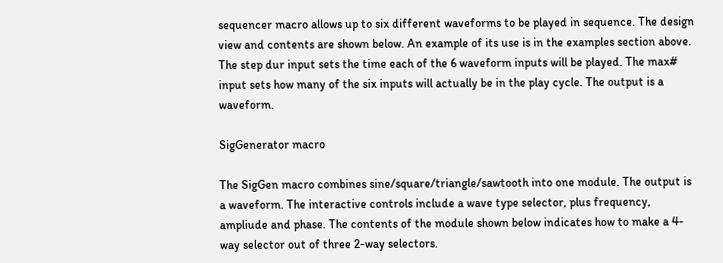sequencer macro allows up to six different waveforms to be played in sequence. The design view and contents are shown below. An example of its use is in the examples section above. The step dur input sets the time each of the 6 waveform inputs will be played. The max# input sets how many of the six inputs will actually be in the play cycle. The output is a waveform.

SigGenerator macro

The SigGen macro combines sine/square/triangle/sawtooth into one module. The output is a waveform. The interactive controls include a wave type selector, plus frequency, ampliude and phase. The contents of the module shown below indicates how to make a 4-way selector out of three 2-way selectors.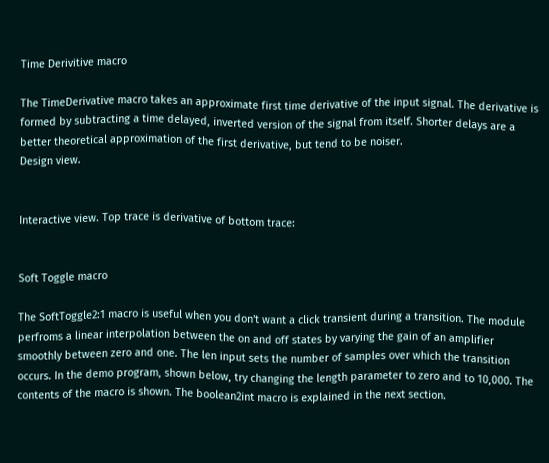Time Derivitive macro

The TimeDerivative macro takes an approximate first time derivative of the input signal. The derivative is formed by subtracting a time delayed, inverted version of the signal from itself. Shorter delays are a better theoretical approximation of the first derivative, but tend to be noiser.
Design view.


Interactive view. Top trace is derivative of bottom trace:


Soft Toggle macro

The SoftToggle2:1 macro is useful when you don't want a click transient during a transition. The module perfroms a linear interpolation between the on and off states by varying the gain of an amplifier smoothly between zero and one. The len input sets the number of samples over which the transition occurs. In the demo program, shown below, try changing the length parameter to zero and to 10,000. The contents of the macro is shown. The boolean2int macro is explained in the next section.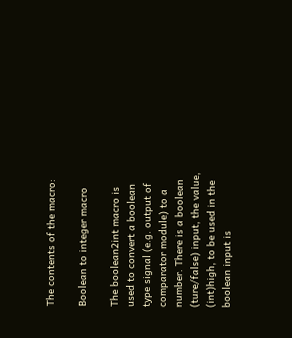The contents of the macro:

Boolean to integer macro

The boolean2int macro is used to convert a boolean type signal (e.g. output of comparator module) to a number. There is a boolean (ture/false) input, the value, (int)high, to be used in the boolean input is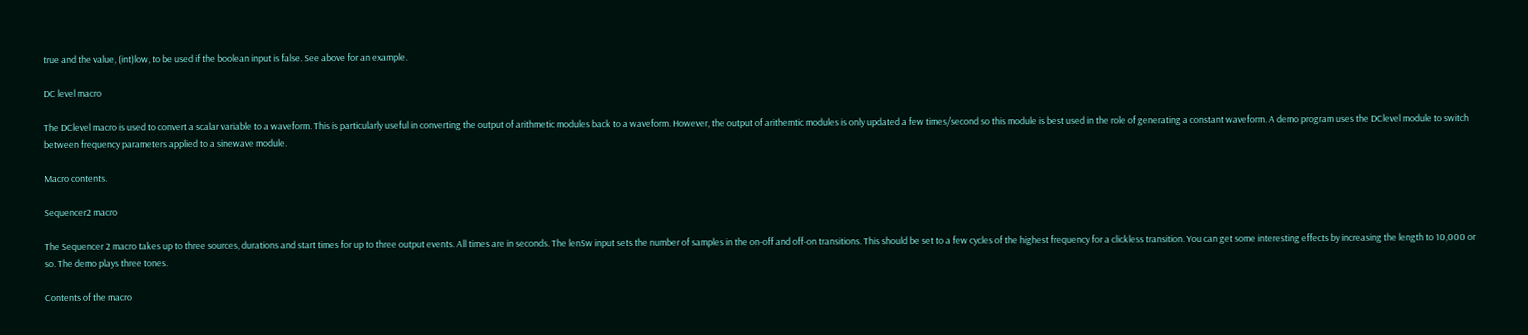true and the value, (int)low, to be used if the boolean input is false. See above for an example.

DC level macro

The DClevel macro is used to convert a scalar variable to a waveform. This is particularly useful in converting the output of arithmetic modules back to a waveform. However, the output of arithemtic modules is only updated a few times/second so this module is best used in the role of generating a constant waveform. A demo program uses the DClevel module to switch between frequency parameters applied to a sinewave module.

Macro contents.

Sequencer2 macro

The Sequencer 2 macro takes up to three sources, durations and start times for up to three output events. All times are in seconds. The lenSw input sets the number of samples in the on-off and off-on transitions. This should be set to a few cycles of the highest frequency for a clickless transition. You can get some interesting effects by increasing the length to 10,000 or so. The demo plays three tones.

Contents of the macro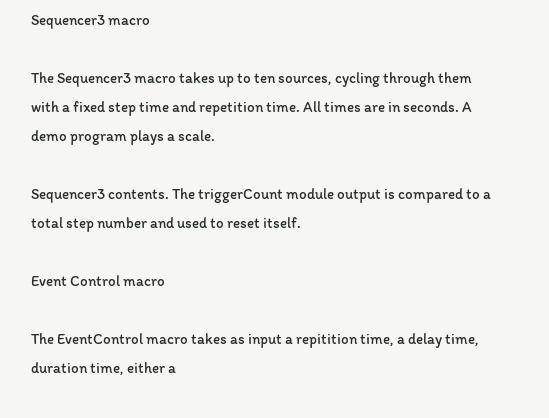Sequencer3 macro

The Sequencer3 macro takes up to ten sources, cycling through them with a fixed step time and repetition time. All times are in seconds. A demo program plays a scale.

Sequencer3 contents. The triggerCount module output is compared to a total step number and used to reset itself.

Event Control macro

The EventControl macro takes as input a repitition time, a delay time, duration time, either a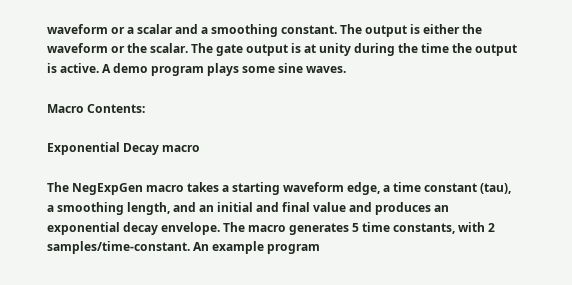waveform or a scalar and a smoothing constant. The output is either the waveform or the scalar. The gate output is at unity during the time the output is active. A demo program plays some sine waves.

Macro Contents:

Exponential Decay macro

The NegExpGen macro takes a starting waveform edge, a time constant (tau), a smoothing length, and an initial and final value and produces an exponential decay envelope. The macro generates 5 time constants, with 2 samples/time-constant. An example program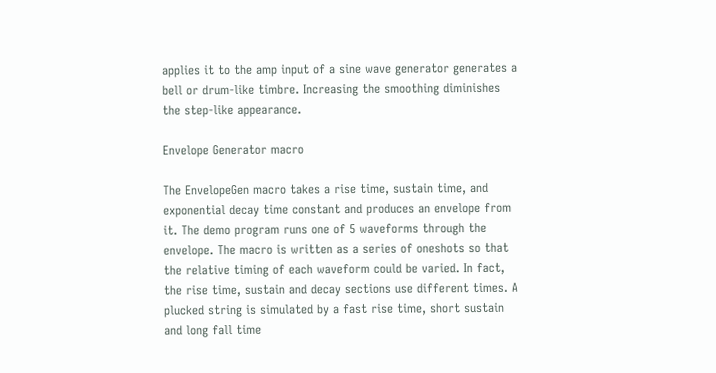applies it to the amp input of a sine wave generator generates a bell or drum-like timbre. Increasing the smoothing diminishes the step-like appearance.

Envelope Generator macro

The EnvelopeGen macro takes a rise time, sustain time, and exponential decay time constant and produces an envelope from it. The demo program runs one of 5 waveforms through the envelope. The macro is written as a series of oneshots so that the relative timing of each waveform could be varied. In fact, the rise time, sustain and decay sections use different times. A plucked string is simulated by a fast rise time, short sustain and long fall time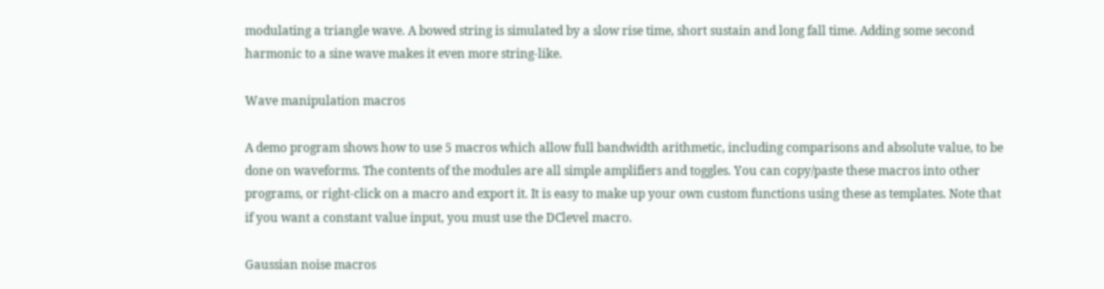modulating a triangle wave. A bowed string is simulated by a slow rise time, short sustain and long fall time. Adding some second harmonic to a sine wave makes it even more string-like.

Wave manipulation macros

A demo program shows how to use 5 macros which allow full bandwidth arithmetic, including comparisons and absolute value, to be done on waveforms. The contents of the modules are all simple amplifiers and toggles. You can copy/paste these macros into other programs, or right-click on a macro and export it. It is easy to make up your own custom functions using these as templates. Note that if you want a constant value input, you must use the DClevel macro.

Gaussian noise macros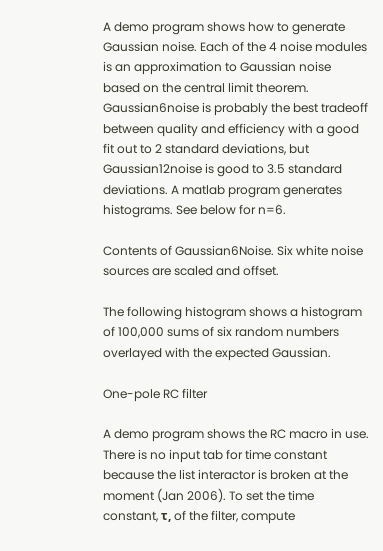A demo program shows how to generate Gaussian noise. Each of the 4 noise modules is an approximation to Gaussian noise based on the central limit theorem. Gaussian6noise is probably the best tradeoff between quality and efficiency with a good fit out to 2 standard deviations, but Gaussian12noise is good to 3.5 standard deviations. A matlab program generates histograms. See below for n=6.

Contents of Gaussian6Noise. Six white noise sources are scaled and offset.

The following histogram shows a histogram of 100,000 sums of six random numbers overlayed with the expected Gaussian.

One-pole RC filter

A demo program shows the RC macro in use. There is no input tab for time constant because the list interactor is broken at the moment (Jan 2006). To set the time constant, τ, of the filter, compute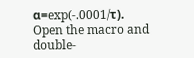α=exp(-.0001/τ). Open the macro and double-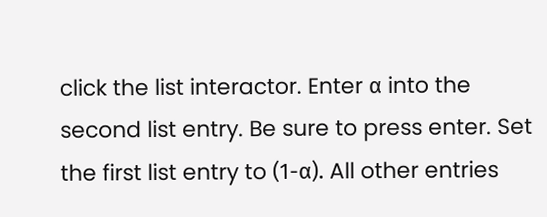click the list interactor. Enter α into the second list entry. Be sure to press enter. Set the first list entry to (1-α). All other entries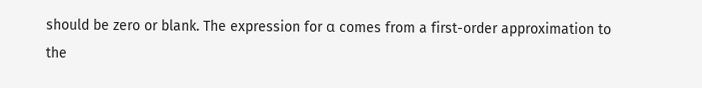should be zero or blank. The expression for α comes from a first-order approximation to the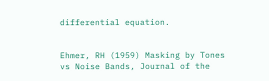differential equation.


Ehmer, RH (1959) Masking by Tones vs Noise Bands, Journal of the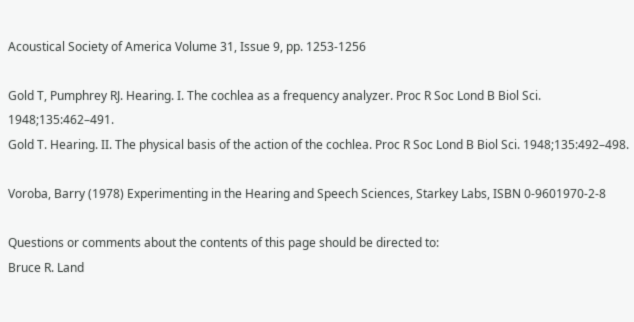Acoustical Society of America Volume 31, Issue 9, pp. 1253-1256

Gold T, Pumphrey RJ. Hearing. I. The cochlea as a frequency analyzer. Proc R Soc Lond B Biol Sci. 1948;135:462–491.
Gold T. Hearing. II. The physical basis of the action of the cochlea. Proc R Soc Lond B Biol Sci. 1948;135:492–498.

Voroba, Barry (1978) Experimenting in the Hearing and Speech Sciences, Starkey Labs, ISBN 0-9601970-2-8

Questions or comments about the contents of this page should be directed to:
Bruce R. Land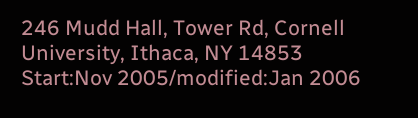246 Mudd Hall, Tower Rd, Cornell University, Ithaca, NY 14853
Start:Nov 2005/modified:Jan 2006